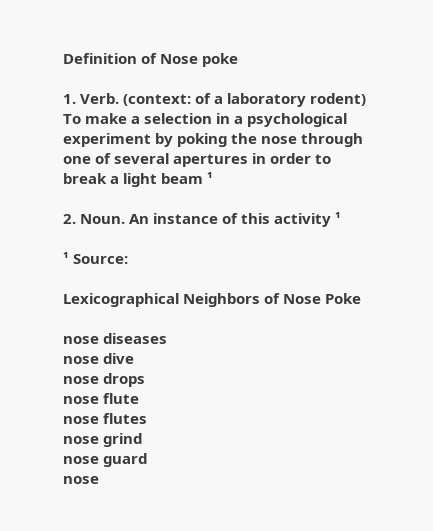Definition of Nose poke

1. Verb. (context: of a laboratory rodent) To make a selection in a psychological experiment by poking the nose through one of several apertures in order to break a light beam ¹

2. Noun. An instance of this activity ¹

¹ Source:

Lexicographical Neighbors of Nose Poke

nose diseases
nose dive
nose drops
nose flute
nose flutes
nose grind
nose guard
nose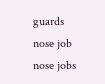guards
nose job
nose jobs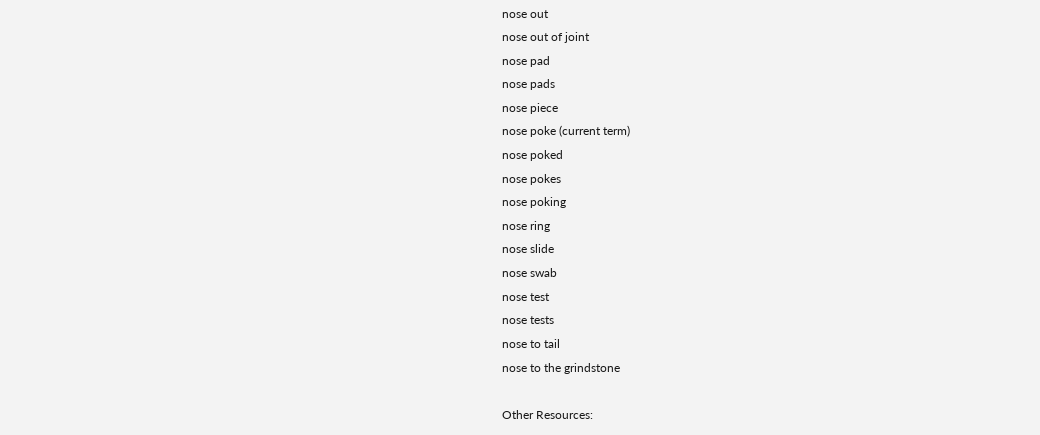nose out
nose out of joint
nose pad
nose pads
nose piece
nose poke (current term)
nose poked
nose pokes
nose poking
nose ring
nose slide
nose swab
nose test
nose tests
nose to tail
nose to the grindstone

Other Resources: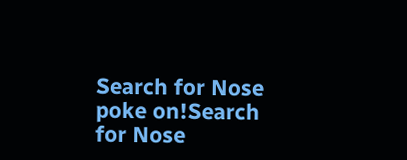Search for Nose poke on!Search for Nose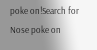poke on!Search for Nose poke on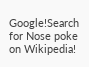Google!Search for Nose poke on Wikipedia!